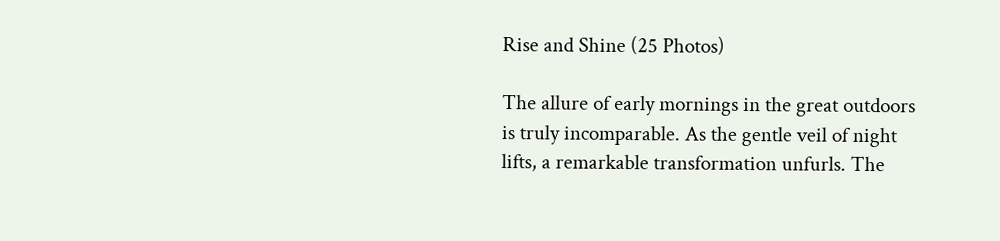Rise and Shine (25 Photos)

The allure of early mornings in the great outdoors is truly incomparable. As the gentle veil of night lifts, a remarkable transformation unfurls. The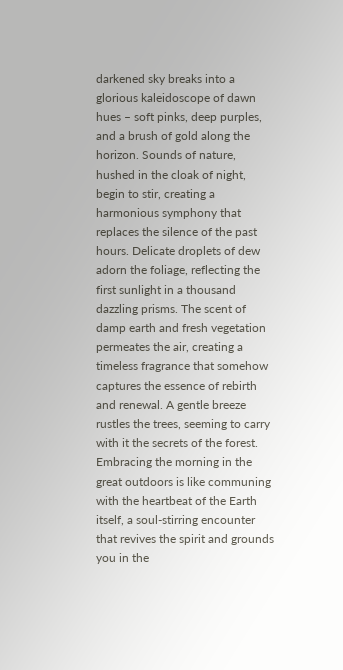darkened sky breaks into a glorious kaleidoscope of dawn hues – soft pinks, deep purples, and a brush of gold along the horizon. Sounds of nature, hushed in the cloak of night, begin to stir, creating a harmonious symphony that replaces the silence of the past hours. Delicate droplets of dew adorn the foliage, reflecting the first sunlight in a thousand dazzling prisms. The scent of damp earth and fresh vegetation permeates the air, creating a timeless fragrance that somehow captures the essence of rebirth and renewal. A gentle breeze rustles the trees, seeming to carry with it the secrets of the forest. Embracing the morning in the great outdoors is like communing with the heartbeat of the Earth itself, a soul-stirring encounter that revives the spirit and grounds you in the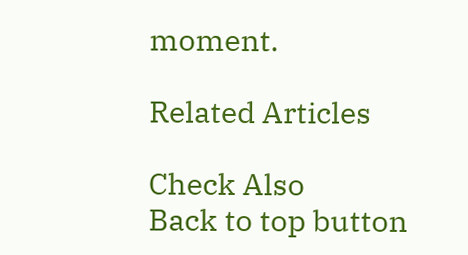moment.

Related Articles

Check Also
Back to top button